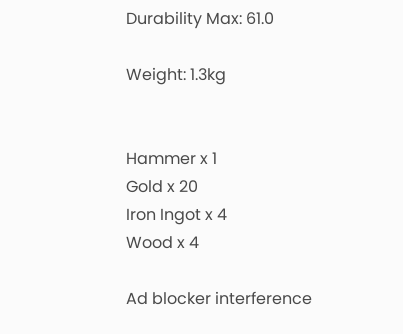Durability Max: 61.0

Weight: 1.3kg


Hammer x 1
Gold x 20
Iron Ingot x 4
Wood x 4

Ad blocker interference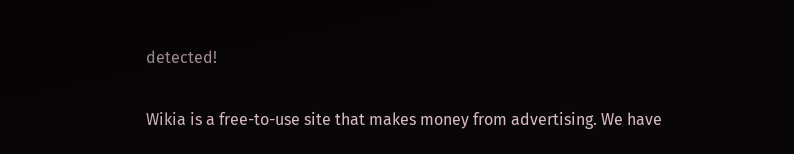detected!

Wikia is a free-to-use site that makes money from advertising. We have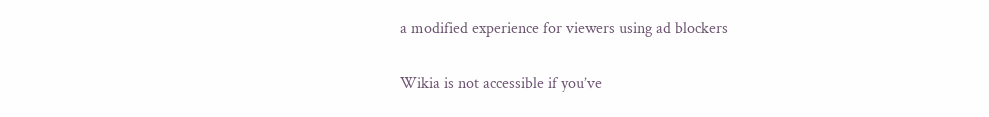a modified experience for viewers using ad blockers

Wikia is not accessible if you’ve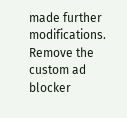made further modifications. Remove the custom ad blocker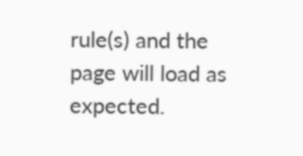rule(s) and the page will load as expected.